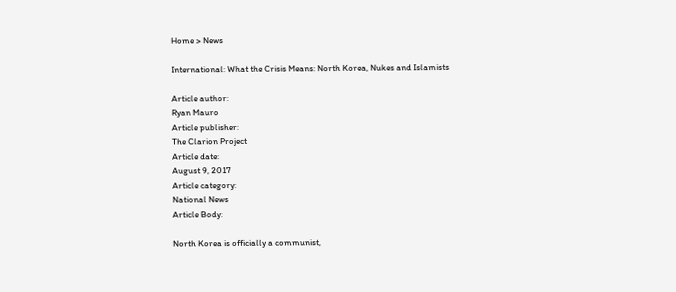Home > News

International: What the Crisis Means: North Korea, Nukes and Islamists

Article author:
Ryan Mauro
Article publisher:
The Clarion Project
Article date:
August 9, 2017
Article category:
National News
Article Body:

North Korea is officially a communist,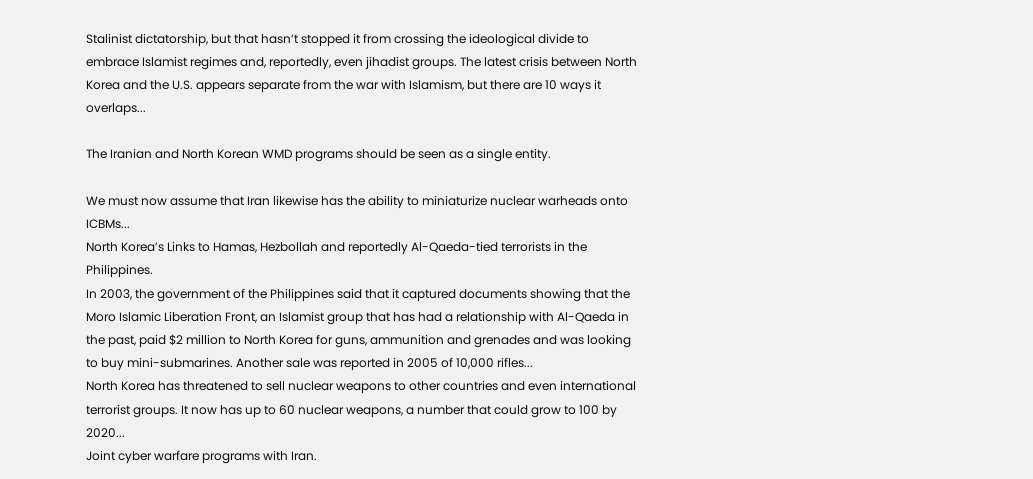Stalinist dictatorship, but that hasn’t stopped it from crossing the ideological divide to embrace Islamist regimes and, reportedly, even jihadist groups. The latest crisis between North Korea and the U.S. appears separate from the war with Islamism, but there are 10 ways it overlaps...

The Iranian and North Korean WMD programs should be seen as a single entity.

We must now assume that Iran likewise has the ability to miniaturize nuclear warheads onto ICBMs...
North Korea’s Links to Hamas, Hezbollah and reportedly Al-Qaeda-tied terrorists in the Philippines.
In 2003, the government of the Philippines said that it captured documents showing that the Moro Islamic Liberation Front, an Islamist group that has had a relationship with Al-Qaeda in the past, paid $2 million to North Korea for guns, ammunition and grenades and was looking to buy mini-submarines. Another sale was reported in 2005 of 10,000 rifles...
North Korea has threatened to sell nuclear weapons to other countries and even international terrorist groups. It now has up to 60 nuclear weapons, a number that could grow to 100 by 2020...
Joint cyber warfare programs with Iran.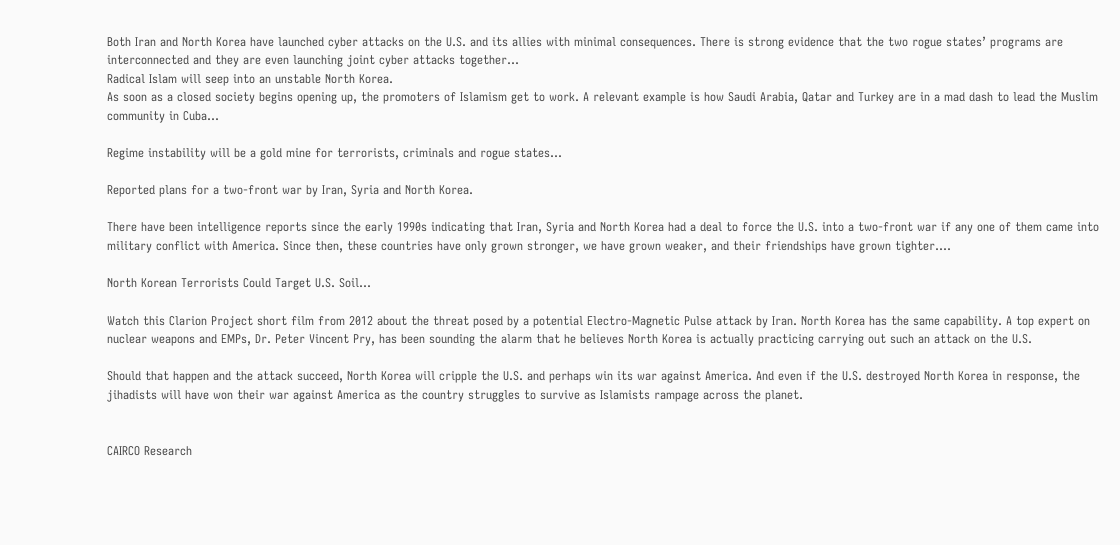Both Iran and North Korea have launched cyber attacks on the U.S. and its allies with minimal consequences. There is strong evidence that the two rogue states’ programs are interconnected and they are even launching joint cyber attacks together...
Radical Islam will seep into an unstable North Korea.
As soon as a closed society begins opening up, the promoters of Islamism get to work. A relevant example is how Saudi Arabia, Qatar and Turkey are in a mad dash to lead the Muslim community in Cuba...

Regime instability will be a gold mine for terrorists, criminals and rogue states...

Reported plans for a two-front war by Iran, Syria and North Korea.

There have been intelligence reports since the early 1990s indicating that Iran, Syria and North Korea had a deal to force the U.S. into a two-front war if any one of them came into military conflict with America. Since then, these countries have only grown stronger, we have grown weaker, and their friendships have grown tighter....

North Korean Terrorists Could Target U.S. Soil...

Watch this Clarion Project short film from 2012 about the threat posed by a potential Electro-Magnetic Pulse attack by Iran. North Korea has the same capability. A top expert on nuclear weapons and EMPs, Dr. Peter Vincent Pry, has been sounding the alarm that he believes North Korea is actually practicing carrying out such an attack on the U.S.

Should that happen and the attack succeed, North Korea will cripple the U.S. and perhaps win its war against America. And even if the U.S. destroyed North Korea in response, the jihadists will have won their war against America as the country struggles to survive as Islamists rampage across the planet.


CAIRCO Research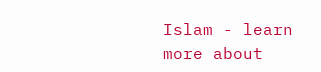Islam - learn more about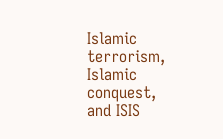Islamic terrorism, Islamic conquest, and ISIS